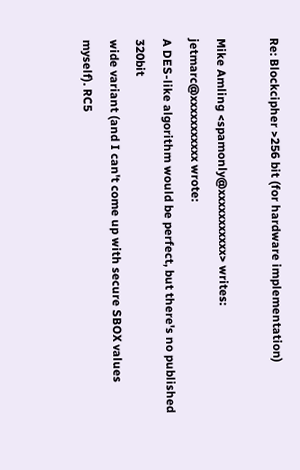Re: Blockcipher >256 bit (for hardware implementation)

Mike Amling <spamonly@xxxxxxxxxxx> writes:
jetmarc@xxxxxxxxxxx wrote:
A DES-like algorithm would be perfect, but there's no published 320bit
wide variant (and I can't come up with secure SBOX values myself). RC5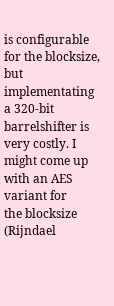is configurable for the blocksize, but implementating a 320-bit
barrelshifter is very costly. I might come up with an AES variant for
the blocksize (Rijndael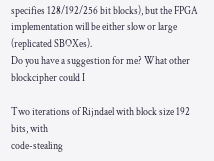specifies 128/192/256 bit blocks), but the FPGA
implementation will be either slow or large (replicated SBOXes).
Do you have a suggestion for me? What other blockcipher could I

Two iterations of Rijndael with block size 192 bits, with
code-stealing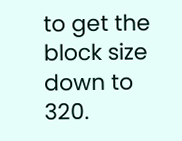to get the block size down to 320.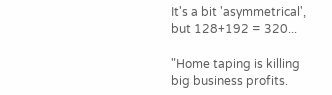It's a bit 'asymmetrical', but 128+192 = 320...

"Home taping is killing big business profits.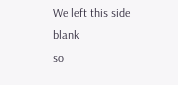We left this side blank
so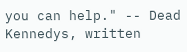you can help." -- Dead Kennedys, written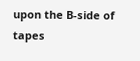upon the B-side of tapes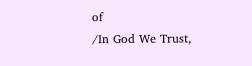of
/In God We Trust,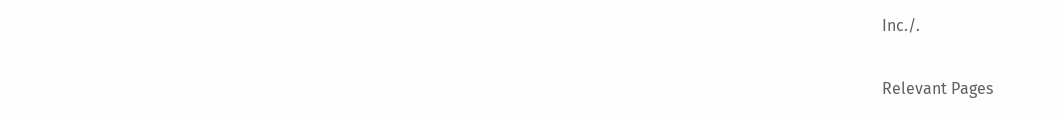Inc./.

Relevant Pages